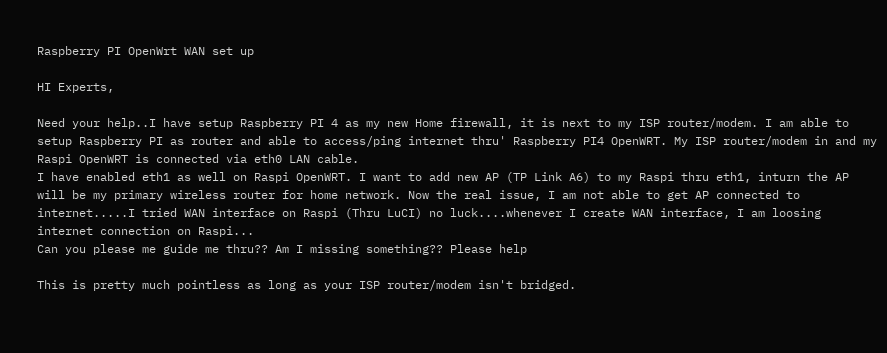Raspberry PI OpenWrt WAN set up

HI Experts,

Need your help..I have setup Raspberry PI 4 as my new Home firewall, it is next to my ISP router/modem. I am able to setup Raspberry PI as router and able to access/ping internet thru' Raspberry PI4 OpenWRT. My ISP router/modem in and my Raspi OpenWRT is connected via eth0 LAN cable.
I have enabled eth1 as well on Raspi OpenWRT. I want to add new AP (TP Link A6) to my Raspi thru eth1, inturn the AP will be my primary wireless router for home network. Now the real issue, I am not able to get AP connected to internet.....I tried WAN interface on Raspi (Thru LuCI) no luck....whenever I create WAN interface, I am loosing internet connection on Raspi...
Can you please me guide me thru?? Am I missing something?? Please help

This is pretty much pointless as long as your ISP router/modem isn't bridged.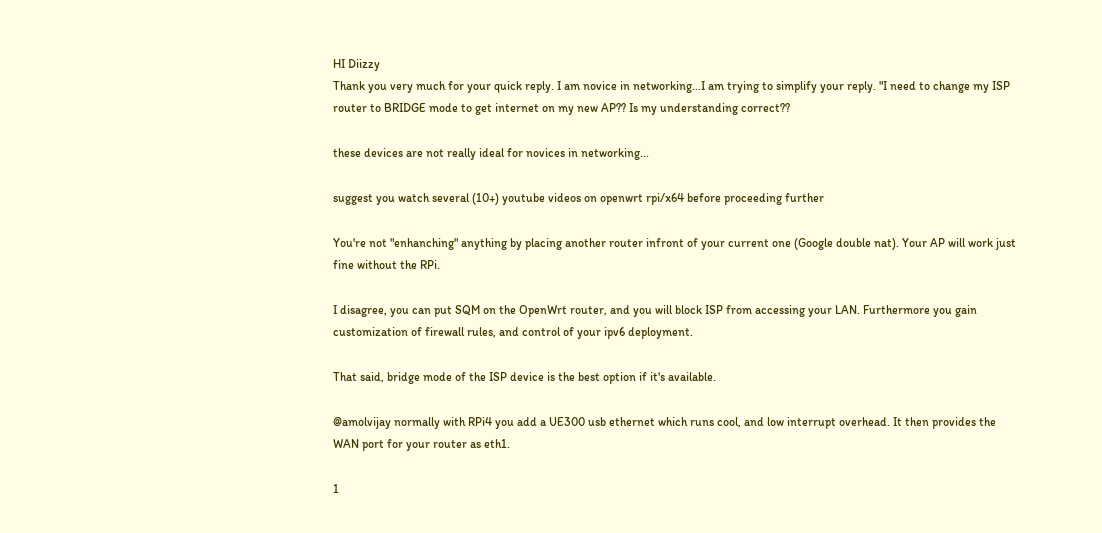HI Diizzy
Thank you very much for your quick reply. I am novice in networking...I am trying to simplify your reply. "I need to change my ISP router to BRIDGE mode to get internet on my new AP?? Is my understanding correct??

these devices are not really ideal for novices in networking...

suggest you watch several (10+) youtube videos on openwrt rpi/x64 before proceeding further

You're not "enhanching" anything by placing another router infront of your current one (Google double nat). Your AP will work just fine without the RPi.

I disagree, you can put SQM on the OpenWrt router, and you will block ISP from accessing your LAN. Furthermore you gain customization of firewall rules, and control of your ipv6 deployment.

That said, bridge mode of the ISP device is the best option if it's available.

@amolvijay normally with RPi4 you add a UE300 usb ethernet which runs cool, and low interrupt overhead. It then provides the WAN port for your router as eth1.

1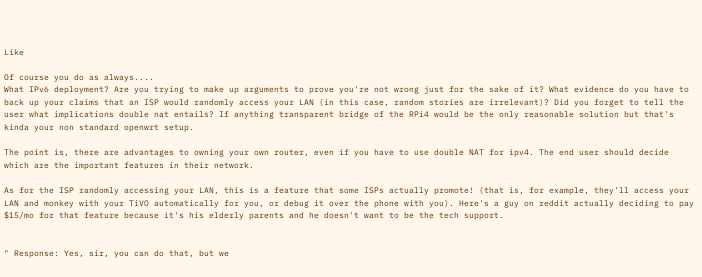Like

Of course you do as always....
What IPv6 deployment? Are you trying to make up arguments to prove you're not wrong just for the sake of it? What evidence do you have to back up your claims that an ISP would randomly access your LAN (in this case, random stories are irrelevant)? Did you forget to tell the user what implications double nat entails? If anything transparent bridge of the RPi4 would be the only reasonable solution but that's kinda your non standard openwrt setup.

The point is, there are advantages to owning your own router, even if you have to use double NAT for ipv4. The end user should decide which are the important features in their network.

As for the ISP randomly accessing your LAN, this is a feature that some ISPs actually promote! (that is, for example, they'll access your LAN and monkey with your TiVO automatically for you, or debug it over the phone with you). Here's a guy on reddit actually deciding to pay $15/mo for that feature because it's his elderly parents and he doesn't want to be the tech support.


" Response: Yes, sir, you can do that, but we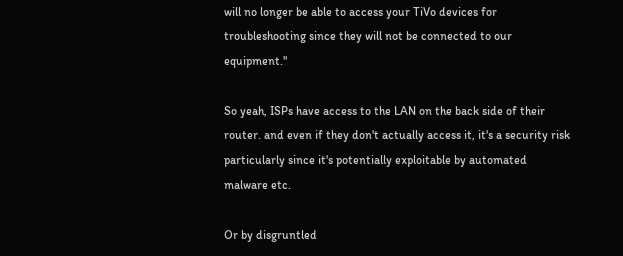will no longer be able to access your TiVo devices for troubleshooting since they will not be connected to our equipment."

So yeah, ISPs have access to the LAN on the back side of their router. and even if they don't actually access it, it's a security risk particularly since it's potentially exploitable by automated malware etc.

Or by disgruntled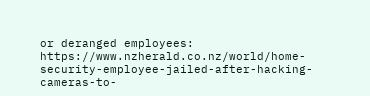or deranged employees: https://www.nzherald.co.nz/world/home-security-employee-jailed-after-hacking-cameras-to-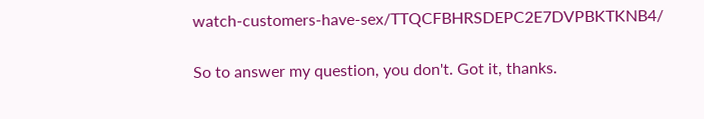watch-customers-have-sex/TTQCFBHRSDEPC2E7DVPBKTKNB4/

So to answer my question, you don't. Got it, thanks.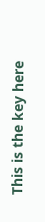This is the key here